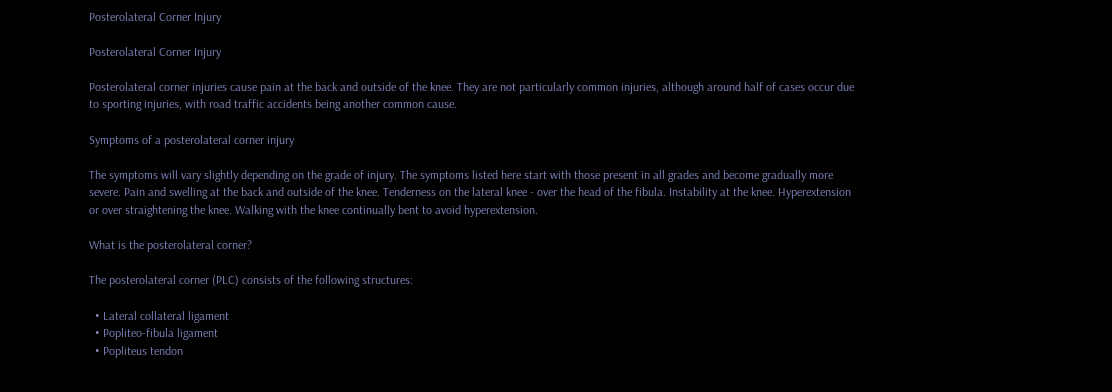Posterolateral Corner Injury

Posterolateral Corner Injury

Posterolateral corner injuries cause pain at the back and outside of the knee. They are not particularly common injuries, although around half of cases occur due to sporting injuries, with road traffic accidents being another common cause.

Symptoms of a posterolateral corner injury

The symptoms will vary slightly depending on the grade of injury. The symptoms listed here start with those present in all grades and become gradually more severe. Pain and swelling at the back and outside of the knee. Tenderness on the lateral knee - over the head of the fibula. Instability at the knee. Hyperextension or over straightening the knee. Walking with the knee continually bent to avoid hyperextension.

What is the posterolateral corner?

The posterolateral corner (PLC) consists of the following structures:

  • Lateral collateral ligament
  • Popliteo-fibula ligament
  • Popliteus tendon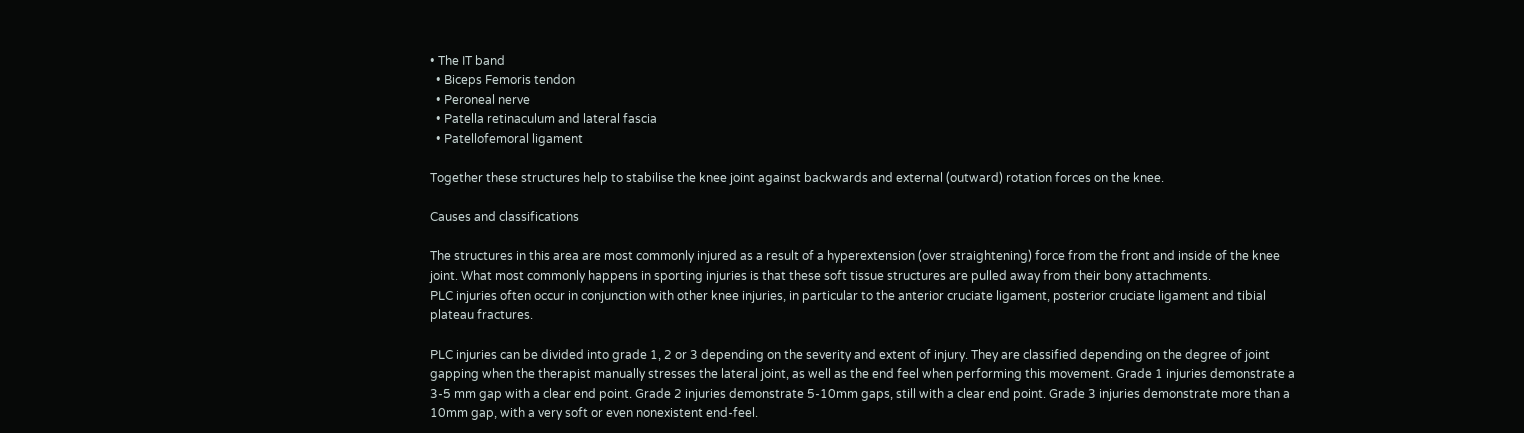• The IT band
  • Biceps Femoris tendon
  • Peroneal nerve
  • Patella retinaculum and lateral fascia
  • Patellofemoral ligament

Together these structures help to stabilise the knee joint against backwards and external (outward) rotation forces on the knee.

Causes and classifications

The structures in this area are most commonly injured as a result of a hyperextension (over straightening) force from the front and inside of the knee joint. What most commonly happens in sporting injuries is that these soft tissue structures are pulled away from their bony attachments.
PLC injuries often occur in conjunction with other knee injuries, in particular to the anterior cruciate ligament, posterior cruciate ligament and tibial plateau fractures.

PLC injuries can be divided into grade 1, 2 or 3 depending on the severity and extent of injury. They are classified depending on the degree of joint gapping when the therapist manually stresses the lateral joint, as well as the end feel when performing this movement. Grade 1 injuries demonstrate a 3-5 mm gap with a clear end point. Grade 2 injuries demonstrate 5-10mm gaps, still with a clear end point. Grade 3 injuries demonstrate more than a 10mm gap, with a very soft or even nonexistent end-feel.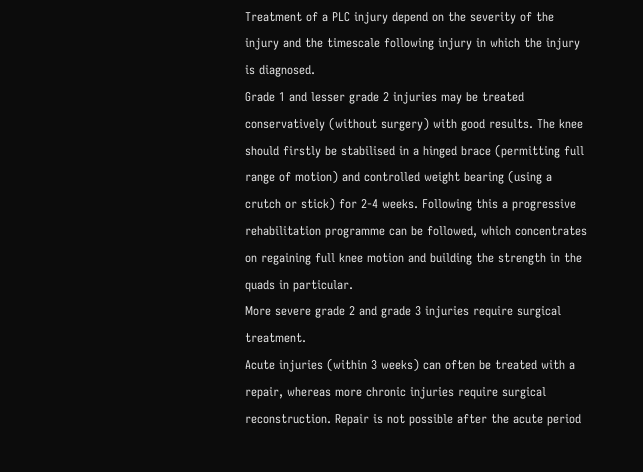Treatment of a PLC injury depend on the severity of the injury and the timescale following injury in which the injury is diagnosed.
Grade 1 and lesser grade 2 injuries may be treated conservatively (without surgery) with good results. The knee should firstly be stabilised in a hinged brace (permitting full range of motion) and controlled weight bearing (using a crutch or stick) for 2-4 weeks. Following this a progressive rehabilitation programme can be followed, which concentrates on regaining full knee motion and building the strength in the quads in particular.
More severe grade 2 and grade 3 injuries require surgical treatment.
Acute injuries (within 3 weeks) can often be treated with a repair, whereas more chronic injuries require surgical reconstruction. Repair is not possible after the acute period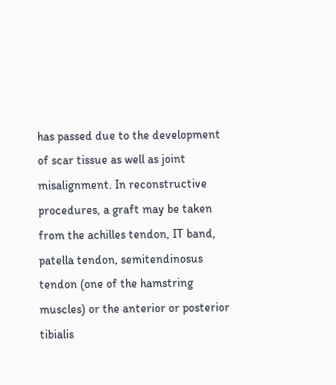has passed due to the development of scar tissue as well as joint misalignment. In reconstructive procedures, a graft may be taken from the achilles tendon, IT band, patella tendon, semitendinosus tendon (one of the hamstring muscles) or the anterior or posterior tibialis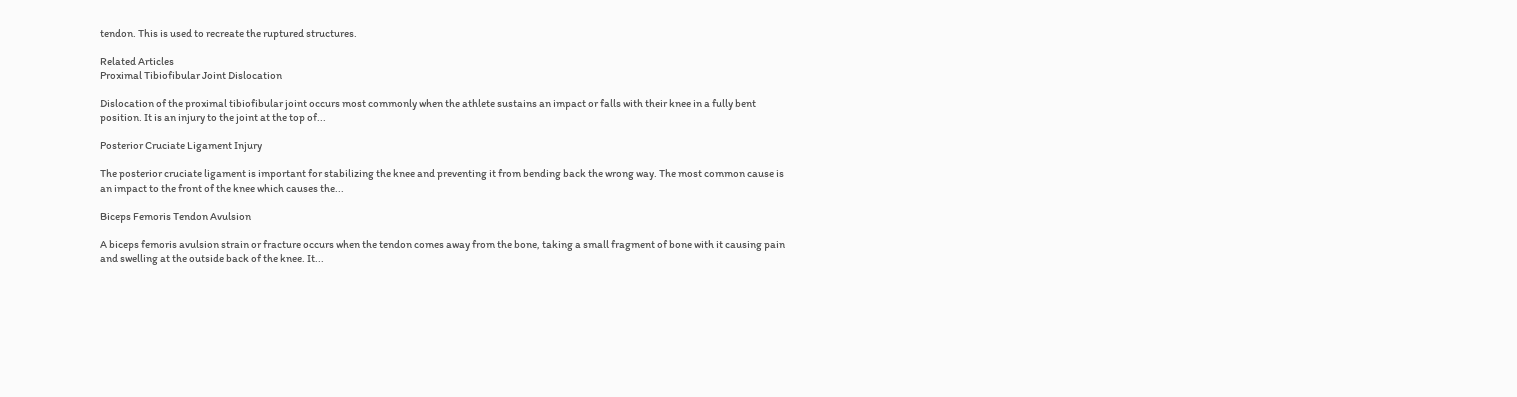tendon. This is used to recreate the ruptured structures.

Related Articles
Proximal Tibiofibular Joint Dislocation

Dislocation of the proximal tibiofibular joint occurs most commonly when the athlete sustains an impact or falls with their knee in a fully bent position. It is an injury to the joint at the top of...

Posterior Cruciate Ligament Injury

The posterior cruciate ligament is important for stabilizing the knee and preventing it from bending back the wrong way. The most common cause is an impact to the front of the knee which causes the...

Biceps Femoris Tendon Avulsion

A biceps femoris avulsion strain or fracture occurs when the tendon comes away from the bone, taking a small fragment of bone with it causing pain and swelling at the outside back of the knee. It...